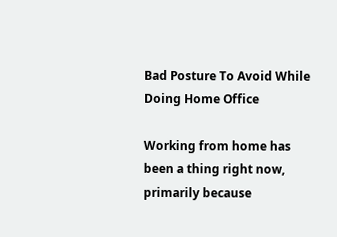Bad Posture To Avoid While Doing Home Office

Working from home has been a thing right now, primarily because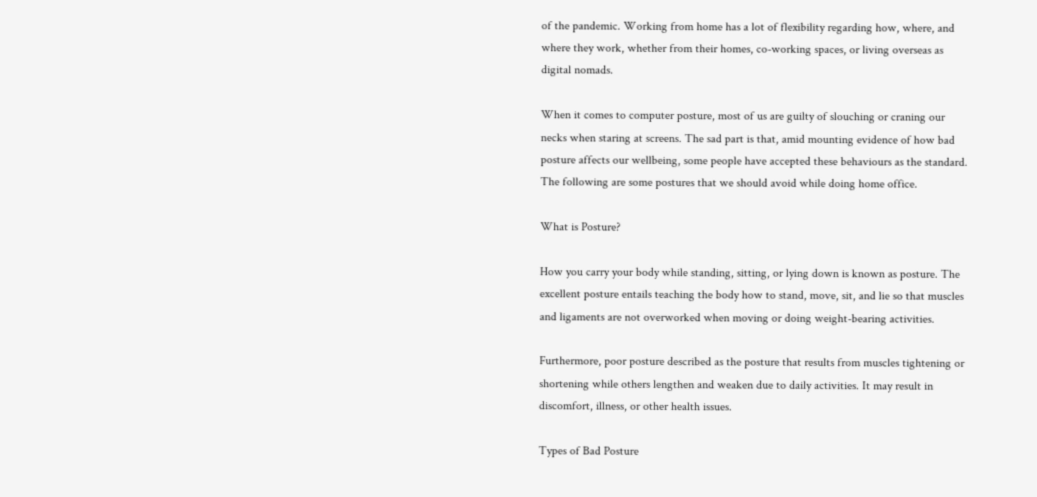of the pandemic. Working from home has a lot of flexibility regarding how, where, and where they work, whether from their homes, co-working spaces, or living overseas as digital nomads.

When it comes to computer posture, most of us are guilty of slouching or craning our necks when staring at screens. The sad part is that, amid mounting evidence of how bad posture affects our wellbeing, some people have accepted these behaviours as the standard. The following are some postures that we should avoid while doing home office.

What is Posture?

How you carry your body while standing, sitting, or lying down is known as posture. The excellent posture entails teaching the body how to stand, move, sit, and lie so that muscles and ligaments are not overworked when moving or doing weight-bearing activities.

Furthermore, poor posture described as the posture that results from muscles tightening or shortening while others lengthen and weaken due to daily activities. It may result in discomfort, illness, or other health issues.

Types of Bad Posture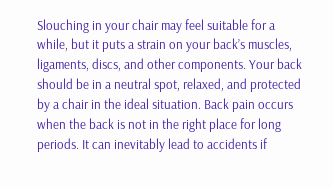Slouching in your chair may feel suitable for a while, but it puts a strain on your back’s muscles, ligaments, discs, and other components. Your back should be in a neutral spot, relaxed, and protected by a chair in the ideal situation. Back pain occurs when the back is not in the right place for long periods. It can inevitably lead to accidents if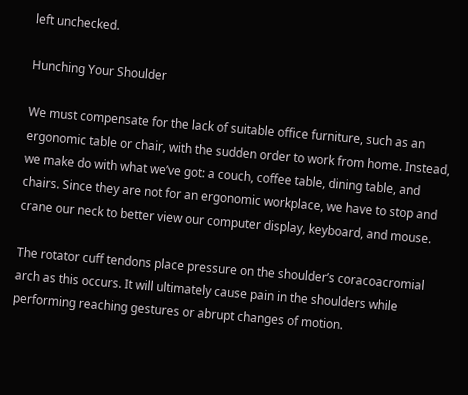left unchecked.

Hunching Your Shoulder

We must compensate for the lack of suitable office furniture, such as an ergonomic table or chair, with the sudden order to work from home. Instead, we make do with what we’ve got: a couch, coffee table, dining table, and chairs. Since they are not for an ergonomic workplace, we have to stop and crane our neck to better view our computer display, keyboard, and mouse.

The rotator cuff tendons place pressure on the shoulder’s coracoacromial arch as this occurs. It will ultimately cause pain in the shoulders while performing reaching gestures or abrupt changes of motion.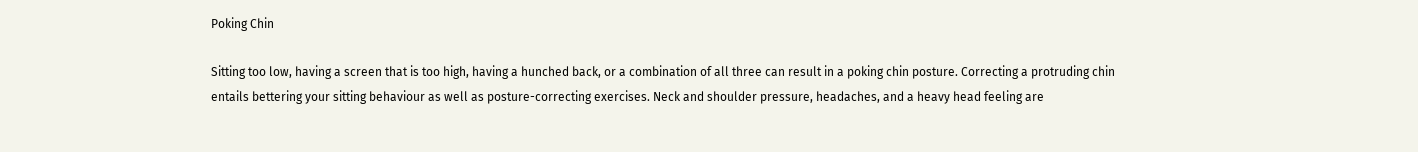Poking Chin

Sitting too low, having a screen that is too high, having a hunched back, or a combination of all three can result in a poking chin posture. Correcting a protruding chin entails bettering your sitting behaviour as well as posture-correcting exercises. Neck and shoulder pressure, headaches, and a heavy head feeling are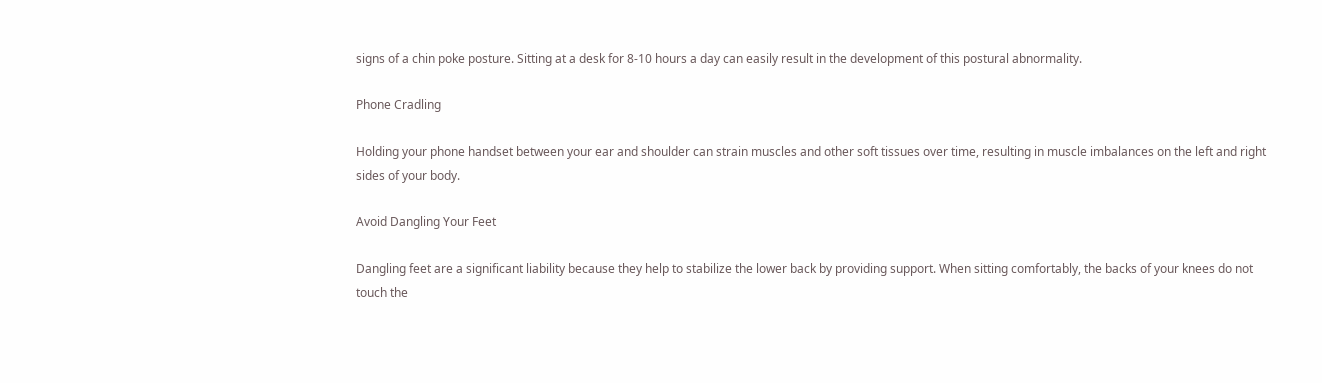signs of a chin poke posture. Sitting at a desk for 8-10 hours a day can easily result in the development of this postural abnormality.

Phone Cradling

Holding your phone handset between your ear and shoulder can strain muscles and other soft tissues over time, resulting in muscle imbalances on the left and right sides of your body.

Avoid Dangling Your Feet

Dangling feet are a significant liability because they help to stabilize the lower back by providing support. When sitting comfortably, the backs of your knees do not touch the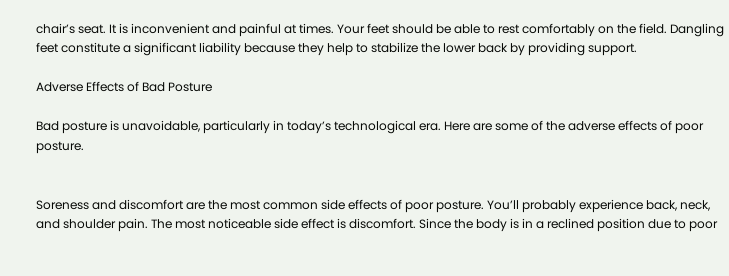chair’s seat. It is inconvenient and painful at times. Your feet should be able to rest comfortably on the field. Dangling feet constitute a significant liability because they help to stabilize the lower back by providing support.

Adverse Effects of Bad Posture

Bad posture is unavoidable, particularly in today’s technological era. Here are some of the adverse effects of poor posture.


Soreness and discomfort are the most common side effects of poor posture. You’ll probably experience back, neck, and shoulder pain. The most noticeable side effect is discomfort. Since the body is in a reclined position due to poor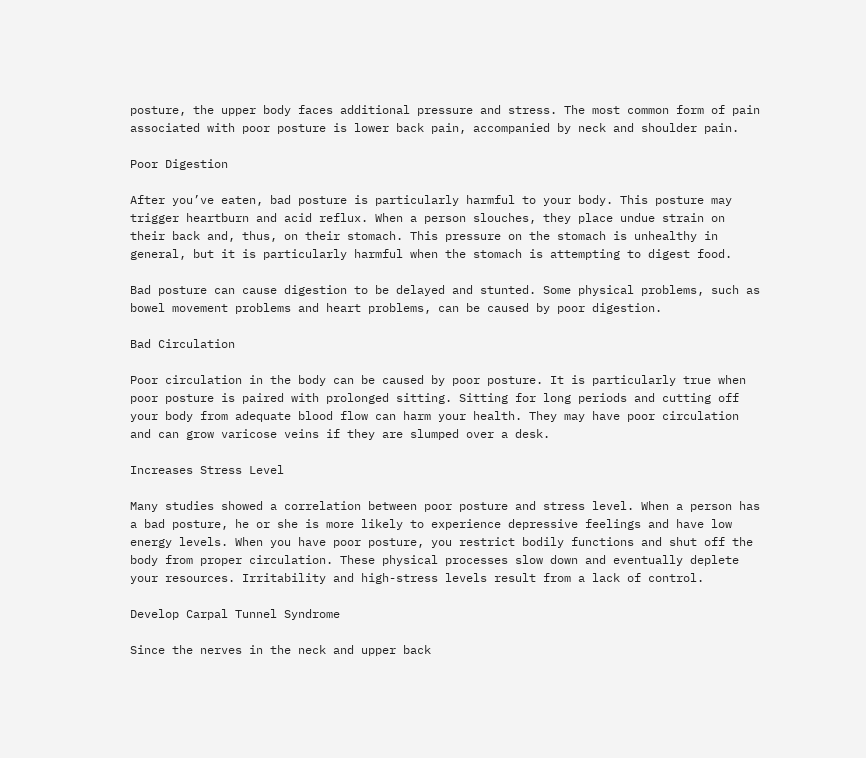posture, the upper body faces additional pressure and stress. The most common form of pain associated with poor posture is lower back pain, accompanied by neck and shoulder pain.

Poor Digestion

After you’ve eaten, bad posture is particularly harmful to your body. This posture may trigger heartburn and acid reflux. When a person slouches, they place undue strain on their back and, thus, on their stomach. This pressure on the stomach is unhealthy in general, but it is particularly harmful when the stomach is attempting to digest food.

Bad posture can cause digestion to be delayed and stunted. Some physical problems, such as bowel movement problems and heart problems, can be caused by poor digestion.

Bad Circulation

Poor circulation in the body can be caused by poor posture. It is particularly true when poor posture is paired with prolonged sitting. Sitting for long periods and cutting off your body from adequate blood flow can harm your health. They may have poor circulation and can grow varicose veins if they are slumped over a desk.

Increases Stress Level

Many studies showed a correlation between poor posture and stress level. When a person has a bad posture, he or she is more likely to experience depressive feelings and have low energy levels. When you have poor posture, you restrict bodily functions and shut off the body from proper circulation. These physical processes slow down and eventually deplete your resources. Irritability and high-stress levels result from a lack of control.

Develop Carpal Tunnel Syndrome

Since the nerves in the neck and upper back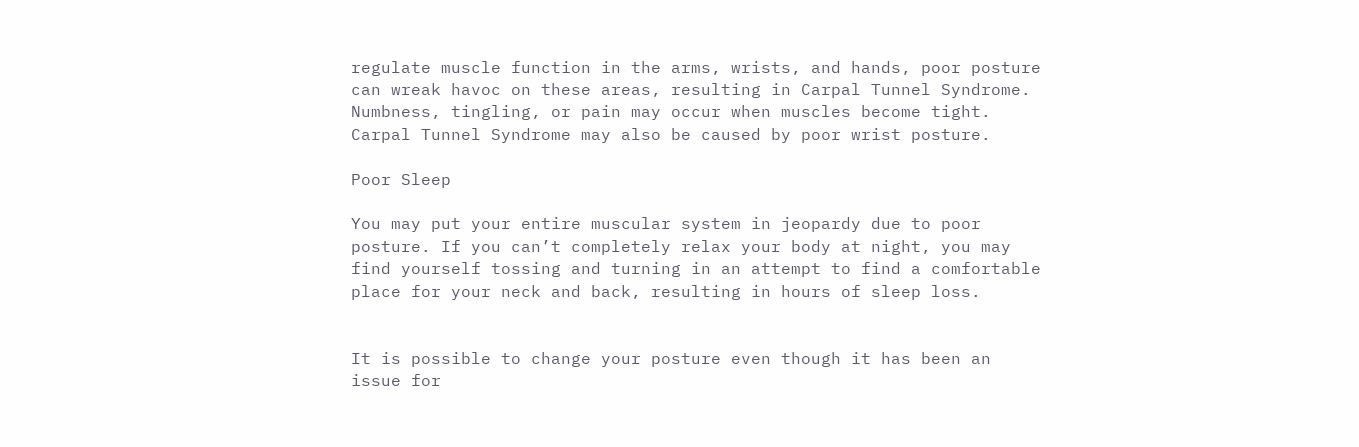regulate muscle function in the arms, wrists, and hands, poor posture can wreak havoc on these areas, resulting in Carpal Tunnel Syndrome. Numbness, tingling, or pain may occur when muscles become tight. Carpal Tunnel Syndrome may also be caused by poor wrist posture.

Poor Sleep

You may put your entire muscular system in jeopardy due to poor posture. If you can’t completely relax your body at night, you may find yourself tossing and turning in an attempt to find a comfortable place for your neck and back, resulting in hours of sleep loss.


It is possible to change your posture even though it has been an issue for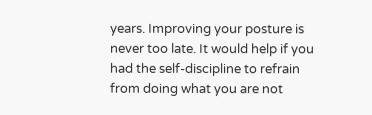years. Improving your posture is never too late. It would help if you had the self-discipline to refrain from doing what you are not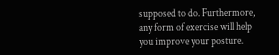supposed to do. Furthermore, any form of exercise will help you improve your posture.